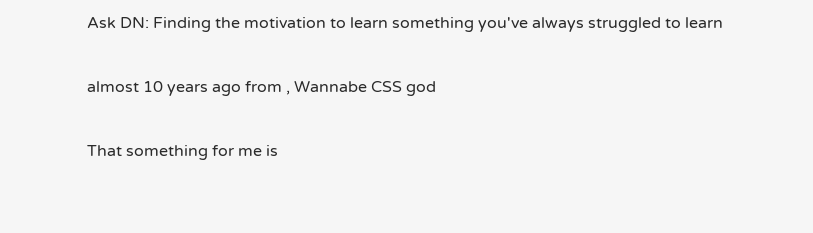Ask DN: Finding the motivation to learn something you've always struggled to learn

almost 10 years ago from , Wannabe CSS god

That something for me is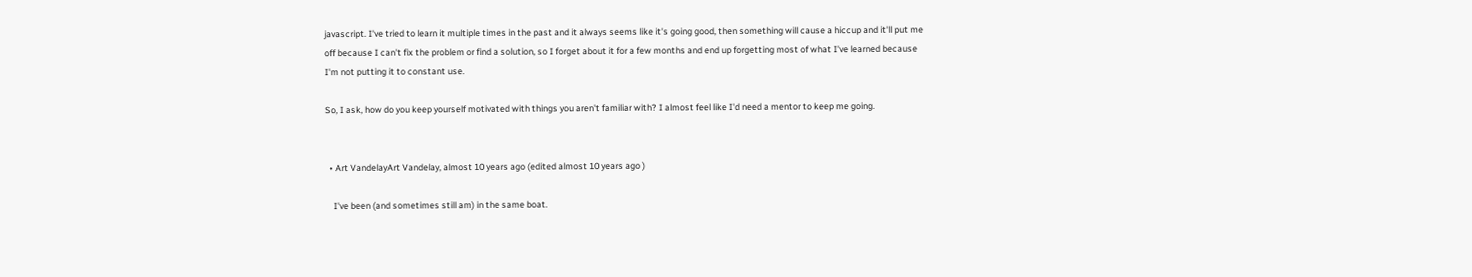javascript. I've tried to learn it multiple times in the past and it always seems like it's going good, then something will cause a hiccup and it'll put me off because I can't fix the problem or find a solution, so I forget about it for a few months and end up forgetting most of what I've learned because I'm not putting it to constant use.

So, I ask, how do you keep yourself motivated with things you aren't familiar with? I almost feel like I'd need a mentor to keep me going.


  • Art VandelayArt Vandelay, almost 10 years ago (edited almost 10 years ago )

    I've been (and sometimes still am) in the same boat.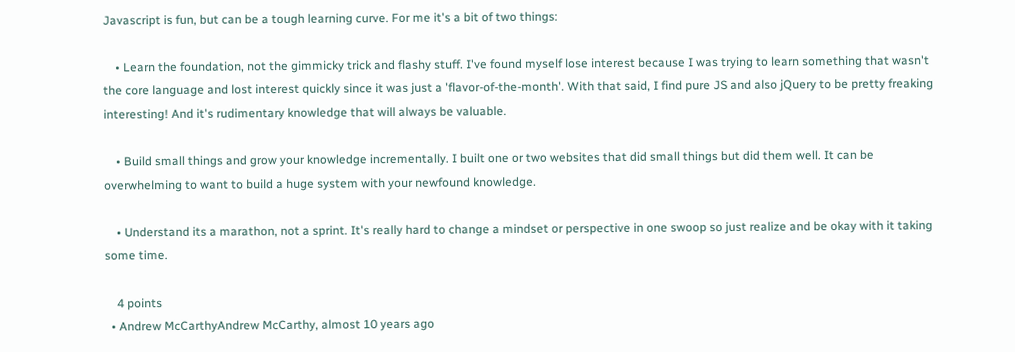Javascript is fun, but can be a tough learning curve. For me it's a bit of two things:

    • Learn the foundation, not the gimmicky trick and flashy stuff. I've found myself lose interest because I was trying to learn something that wasn't the core language and lost interest quickly since it was just a 'flavor-of-the-month'. With that said, I find pure JS and also jQuery to be pretty freaking interesting! And it's rudimentary knowledge that will always be valuable.

    • Build small things and grow your knowledge incrementally. I built one or two websites that did small things but did them well. It can be overwhelming to want to build a huge system with your newfound knowledge.

    • Understand its a marathon, not a sprint. It's really hard to change a mindset or perspective in one swoop so just realize and be okay with it taking some time.

    4 points
  • Andrew McCarthyAndrew McCarthy, almost 10 years ago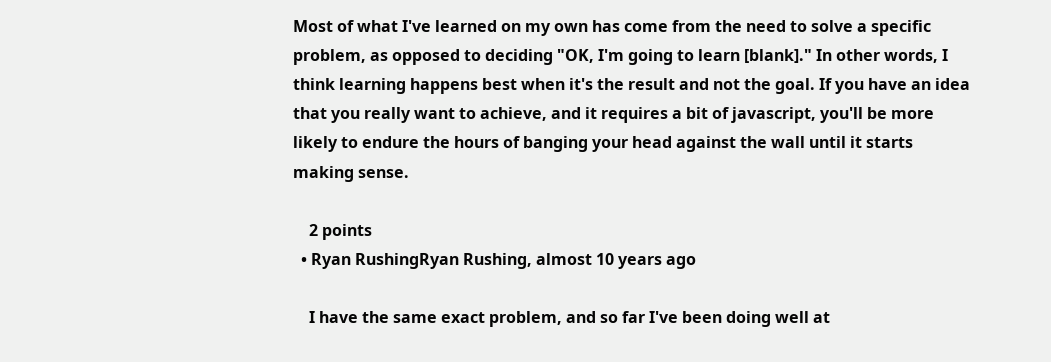Most of what I've learned on my own has come from the need to solve a specific problem, as opposed to deciding "OK, I'm going to learn [blank]." In other words, I think learning happens best when it's the result and not the goal. If you have an idea that you really want to achieve, and it requires a bit of javascript, you'll be more likely to endure the hours of banging your head against the wall until it starts making sense.

    2 points
  • Ryan RushingRyan Rushing, almost 10 years ago

    I have the same exact problem, and so far I've been doing well at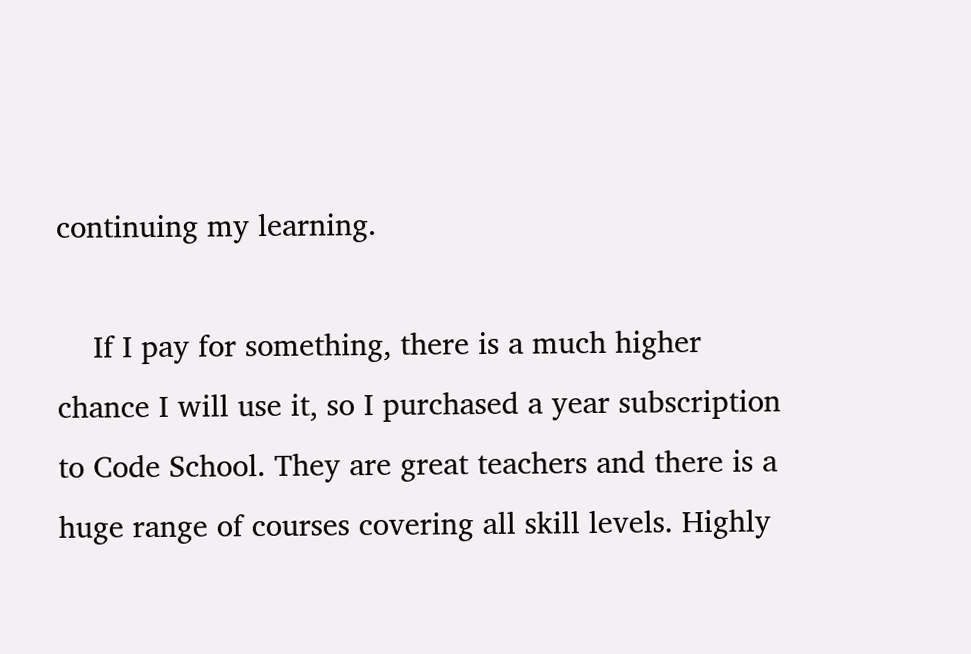continuing my learning.

    If I pay for something, there is a much higher chance I will use it, so I purchased a year subscription to Code School. They are great teachers and there is a huge range of courses covering all skill levels. Highly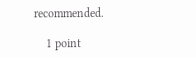recommended.

    1 point